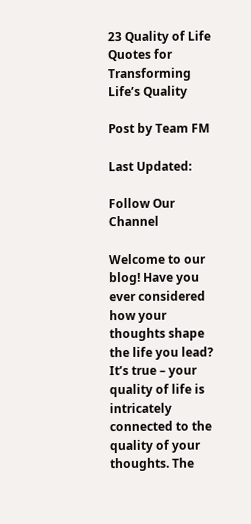23 Quality of Life Quotes for Transforming Life’s Quality

Post by Team FM

Last Updated:

Follow Our Channel

Welcome to our blog! Have you ever considered how your thoughts shape the life you lead? It’s true – your quality of life is intricately connected to the quality of your thoughts. The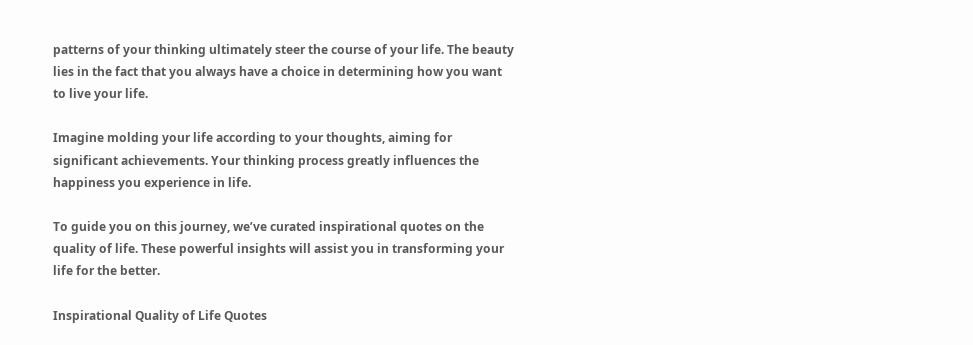patterns of your thinking ultimately steer the course of your life. The beauty lies in the fact that you always have a choice in determining how you want to live your life.

Imagine molding your life according to your thoughts, aiming for significant achievements. Your thinking process greatly influences the happiness you experience in life.

To guide you on this journey, we’ve curated inspirational quotes on the quality of life. These powerful insights will assist you in transforming your life for the better.

Inspirational Quality of Life Quotes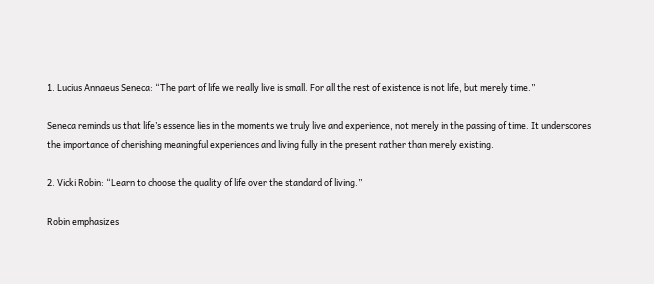1. Lucius Annaeus Seneca: “The part of life we really live is small. For all the rest of existence is not life, but merely time.”

Seneca reminds us that life’s essence lies in the moments we truly live and experience, not merely in the passing of time. It underscores the importance of cherishing meaningful experiences and living fully in the present rather than merely existing.

2. Vicki Robin: “Learn to choose the quality of life over the standard of living.”

Robin emphasizes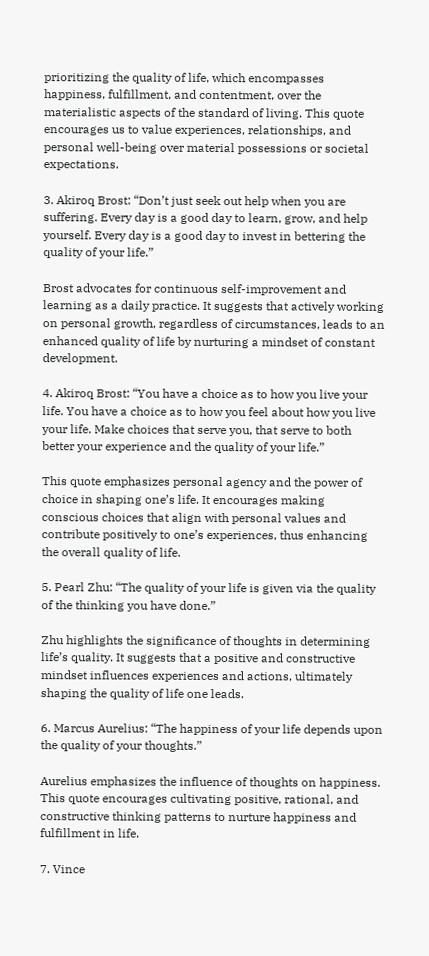prioritizing the quality of life, which encompasses happiness, fulfillment, and contentment, over the materialistic aspects of the standard of living. This quote encourages us to value experiences, relationships, and personal well-being over material possessions or societal expectations.

3. Akiroq Brost: “Don’t just seek out help when you are suffering. Every day is a good day to learn, grow, and help yourself. Every day is a good day to invest in bettering the quality of your life.”

Brost advocates for continuous self-improvement and learning as a daily practice. It suggests that actively working on personal growth, regardless of circumstances, leads to an enhanced quality of life by nurturing a mindset of constant development.

4. Akiroq Brost: “You have a choice as to how you live your life. You have a choice as to how you feel about how you live your life. Make choices that serve you, that serve to both better your experience and the quality of your life.”

This quote emphasizes personal agency and the power of choice in shaping one’s life. It encourages making conscious choices that align with personal values and contribute positively to one’s experiences, thus enhancing the overall quality of life.

5. Pearl Zhu: “The quality of your life is given via the quality of the thinking you have done.”

Zhu highlights the significance of thoughts in determining life’s quality. It suggests that a positive and constructive mindset influences experiences and actions, ultimately shaping the quality of life one leads.

6. Marcus Aurelius: “The happiness of your life depends upon the quality of your thoughts.”

Aurelius emphasizes the influence of thoughts on happiness. This quote encourages cultivating positive, rational, and constructive thinking patterns to nurture happiness and fulfillment in life.

7. Vince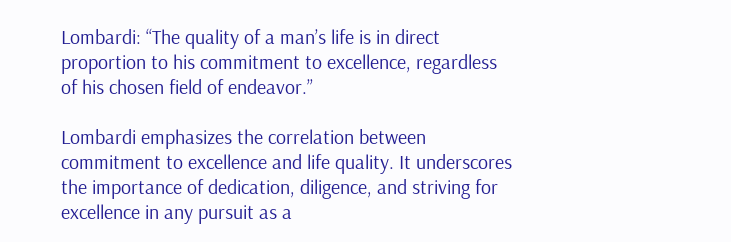Lombardi: “The quality of a man’s life is in direct proportion to his commitment to excellence, regardless of his chosen field of endeavor.”

Lombardi emphasizes the correlation between commitment to excellence and life quality. It underscores the importance of dedication, diligence, and striving for excellence in any pursuit as a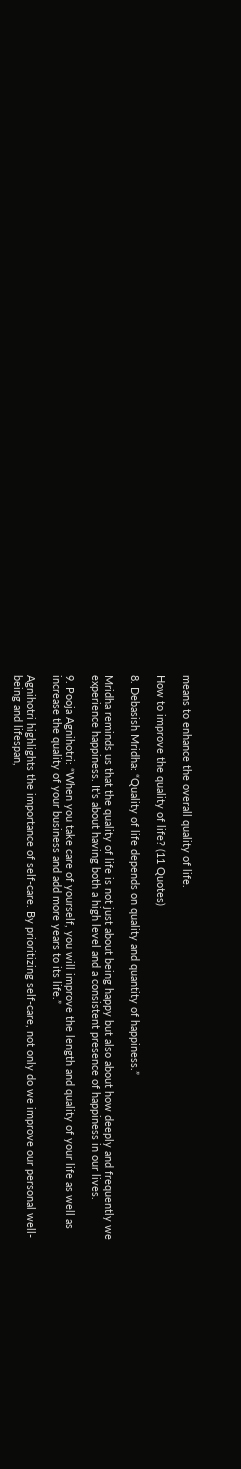means to enhance the overall quality of life.

How to improve the quality of life? (11 Quotes)

8. Debasish Mridha: “Quality of life depends on quality and quantity of happiness.”

Mridha reminds us that the quality of life is not just about being happy but also about how deeply and frequently we experience happiness. It’s about having both a high level and a consistent presence of happiness in our lives.

9. Pooja Agnihotri: “When you take care of yourself, you will improve the length and quality of your life as well as increase the quality of your business and add more years to its life.”

Agnihotri highlights the importance of self-care. By prioritizing self-care, not only do we improve our personal well-being and lifespan,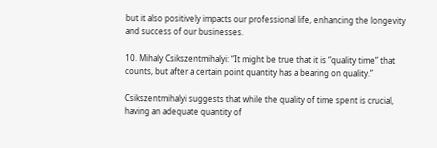but it also positively impacts our professional life, enhancing the longevity and success of our businesses.

10. Mihaly Csikszentmihalyi: “It might be true that it is “quality time” that counts, but after a certain point quantity has a bearing on quality.”

Csikszentmihalyi suggests that while the quality of time spent is crucial, having an adequate quantity of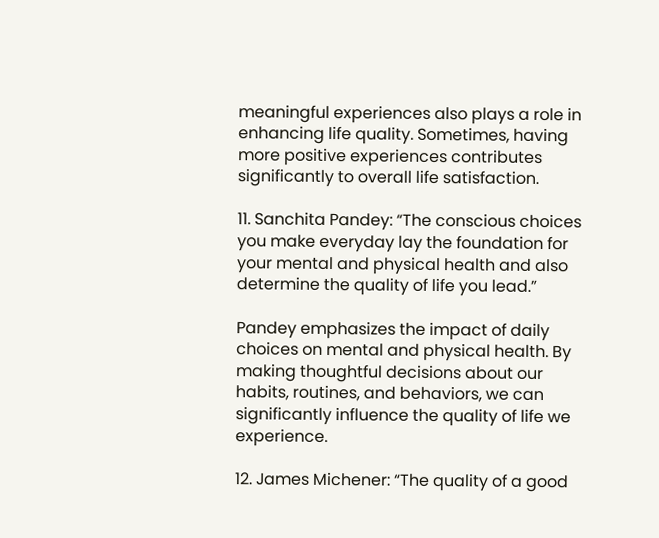meaningful experiences also plays a role in enhancing life quality. Sometimes, having more positive experiences contributes significantly to overall life satisfaction.

11. Sanchita Pandey: “The conscious choices you make everyday lay the foundation for your mental and physical health and also determine the quality of life you lead.”

Pandey emphasizes the impact of daily choices on mental and physical health. By making thoughtful decisions about our habits, routines, and behaviors, we can significantly influence the quality of life we experience.

12. James Michener: “The quality of a good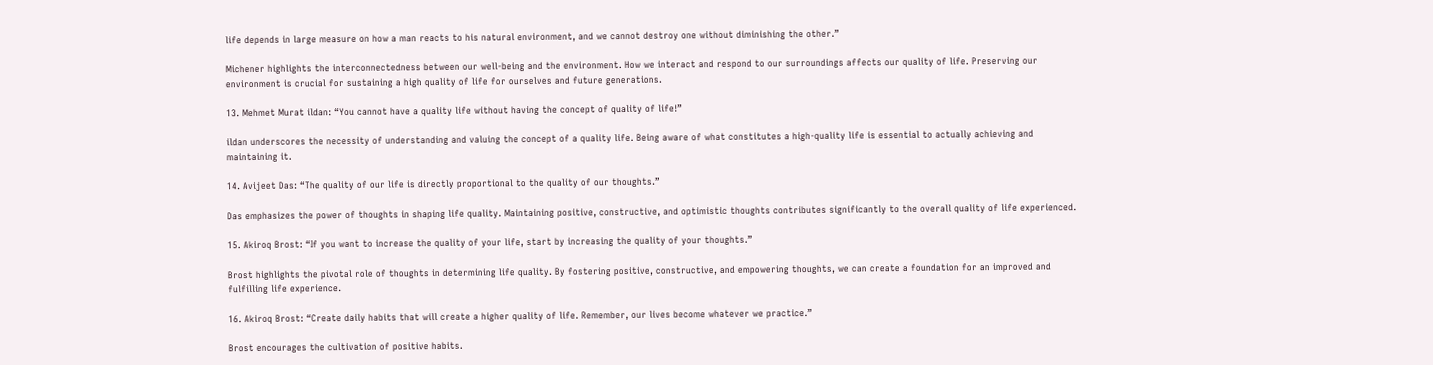life depends in large measure on how a man reacts to his natural environment, and we cannot destroy one without diminishing the other.”

Michener highlights the interconnectedness between our well-being and the environment. How we interact and respond to our surroundings affects our quality of life. Preserving our environment is crucial for sustaining a high quality of life for ourselves and future generations.

13. Mehmet Murat ildan: “You cannot have a quality life without having the concept of quality of life!”

ildan underscores the necessity of understanding and valuing the concept of a quality life. Being aware of what constitutes a high-quality life is essential to actually achieving and maintaining it.

14. Avijeet Das: “The quality of our life is directly proportional to the quality of our thoughts.”

Das emphasizes the power of thoughts in shaping life quality. Maintaining positive, constructive, and optimistic thoughts contributes significantly to the overall quality of life experienced.

15. Akiroq Brost: “If you want to increase the quality of your life, start by increasing the quality of your thoughts.”

Brost highlights the pivotal role of thoughts in determining life quality. By fostering positive, constructive, and empowering thoughts, we can create a foundation for an improved and fulfilling life experience.

16. Akiroq Brost: “Create daily habits that will create a higher quality of life. Remember, our lives become whatever we practice.”

Brost encourages the cultivation of positive habits.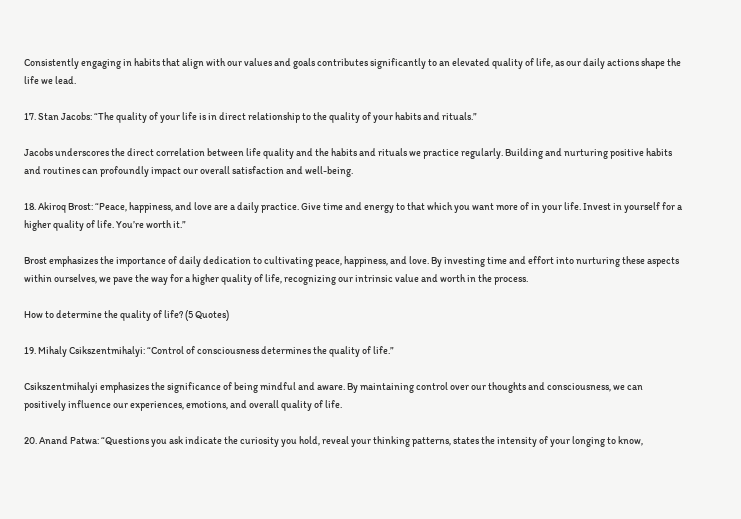Consistently engaging in habits that align with our values and goals contributes significantly to an elevated quality of life, as our daily actions shape the life we lead.

17. Stan Jacobs: “The quality of your life is in direct relationship to the quality of your habits and rituals.”

Jacobs underscores the direct correlation between life quality and the habits and rituals we practice regularly. Building and nurturing positive habits and routines can profoundly impact our overall satisfaction and well-being.

18. Akiroq Brost: “Peace, happiness, and love are a daily practice. Give time and energy to that which you want more of in your life. Invest in yourself for a higher quality of life. You’re worth it.”

Brost emphasizes the importance of daily dedication to cultivating peace, happiness, and love. By investing time and effort into nurturing these aspects within ourselves, we pave the way for a higher quality of life, recognizing our intrinsic value and worth in the process.

How to determine the quality of life? (5 Quotes)

19. Mihaly Csikszentmihalyi: “Control of consciousness determines the quality of life.”

Csikszentmihalyi emphasizes the significance of being mindful and aware. By maintaining control over our thoughts and consciousness, we can positively influence our experiences, emotions, and overall quality of life.

20. Anand Patwa: “Questions you ask indicate the curiosity you hold, reveal your thinking patterns, states the intensity of your longing to know,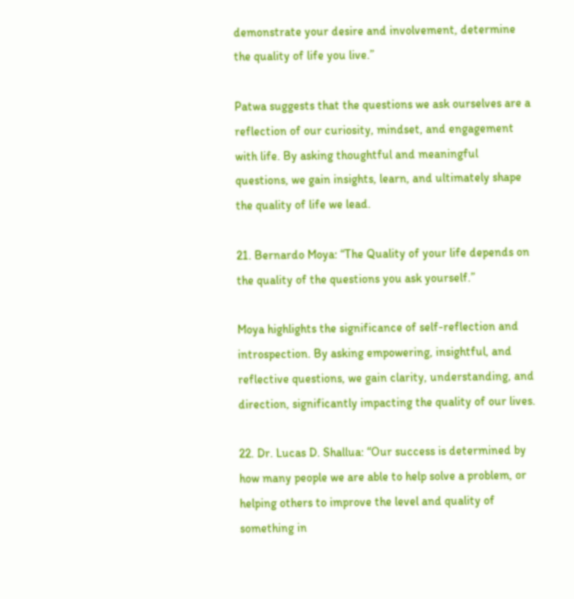demonstrate your desire and involvement, determine the quality of life you live.”

Patwa suggests that the questions we ask ourselves are a reflection of our curiosity, mindset, and engagement with life. By asking thoughtful and meaningful questions, we gain insights, learn, and ultimately shape the quality of life we lead.

21. Bernardo Moya: “The Quality of your life depends on the quality of the questions you ask yourself.”

Moya highlights the significance of self-reflection and introspection. By asking empowering, insightful, and reflective questions, we gain clarity, understanding, and direction, significantly impacting the quality of our lives.

22. Dr. Lucas D. Shallua: “Our success is determined by how many people we are able to help solve a problem, or helping others to improve the level and quality of something in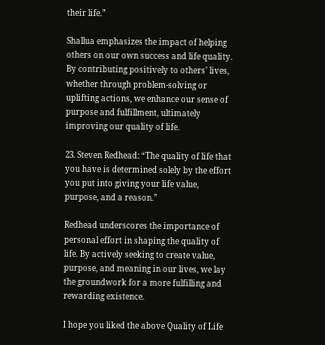their life.”

Shallua emphasizes the impact of helping others on our own success and life quality. By contributing positively to others’ lives, whether through problem-solving or uplifting actions, we enhance our sense of purpose and fulfillment, ultimately improving our quality of life.

23. Steven Redhead: “The quality of life that you have is determined solely by the effort you put into giving your life value, purpose, and a reason.”

Redhead underscores the importance of personal effort in shaping the quality of life. By actively seeking to create value, purpose, and meaning in our lives, we lay the groundwork for a more fulfilling and rewarding existence.

I hope you liked the above Quality of Life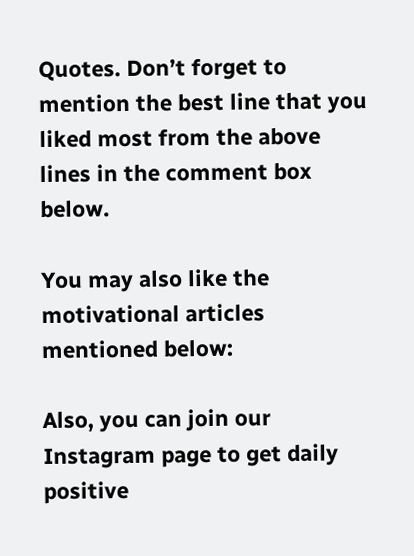Quotes. Don’t forget to mention the best line that you liked most from the above lines in the comment box below.

You may also like the motivational articles mentioned below:

Also, you can join our Instagram page to get daily positive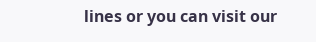lines or you can visit our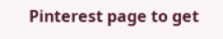Pinterest page to get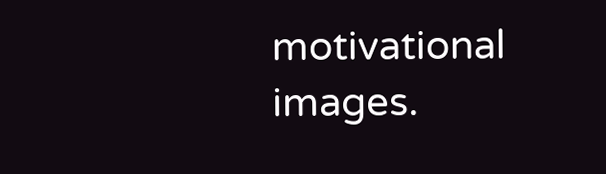motivational images.